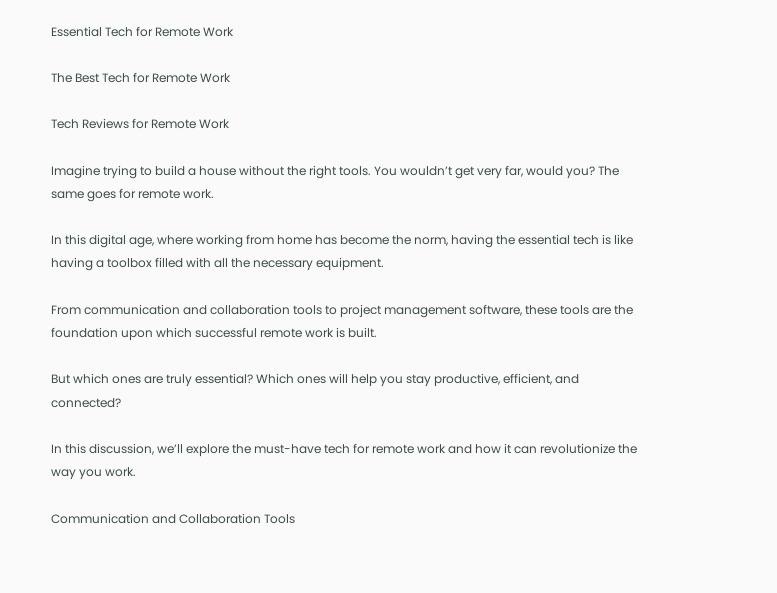Essential Tech for Remote Work

The Best Tech for Remote Work

Tech Reviews for Remote Work

Imagine trying to build a house without the right tools. You wouldn’t get very far, would you? The same goes for remote work.

In this digital age, where working from home has become the norm, having the essential tech is like having a toolbox filled with all the necessary equipment.

From communication and collaboration tools to project management software, these tools are the foundation upon which successful remote work is built.

But which ones are truly essential? Which ones will help you stay productive, efficient, and connected?

In this discussion, we’ll explore the must-have tech for remote work and how it can revolutionize the way you work.

Communication and Collaboration Tools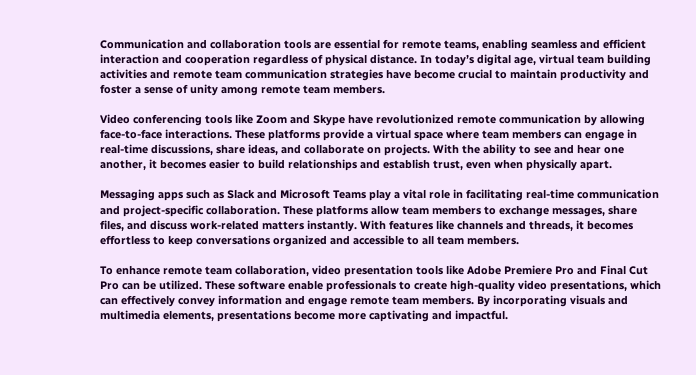Communication and collaboration tools are essential for remote teams, enabling seamless and efficient interaction and cooperation regardless of physical distance. In today’s digital age, virtual team building activities and remote team communication strategies have become crucial to maintain productivity and foster a sense of unity among remote team members.

Video conferencing tools like Zoom and Skype have revolutionized remote communication by allowing face-to-face interactions. These platforms provide a virtual space where team members can engage in real-time discussions, share ideas, and collaborate on projects. With the ability to see and hear one another, it becomes easier to build relationships and establish trust, even when physically apart.

Messaging apps such as Slack and Microsoft Teams play a vital role in facilitating real-time communication and project-specific collaboration. These platforms allow team members to exchange messages, share files, and discuss work-related matters instantly. With features like channels and threads, it becomes effortless to keep conversations organized and accessible to all team members.

To enhance remote team collaboration, video presentation tools like Adobe Premiere Pro and Final Cut Pro can be utilized. These software enable professionals to create high-quality video presentations, which can effectively convey information and engage remote team members. By incorporating visuals and multimedia elements, presentations become more captivating and impactful.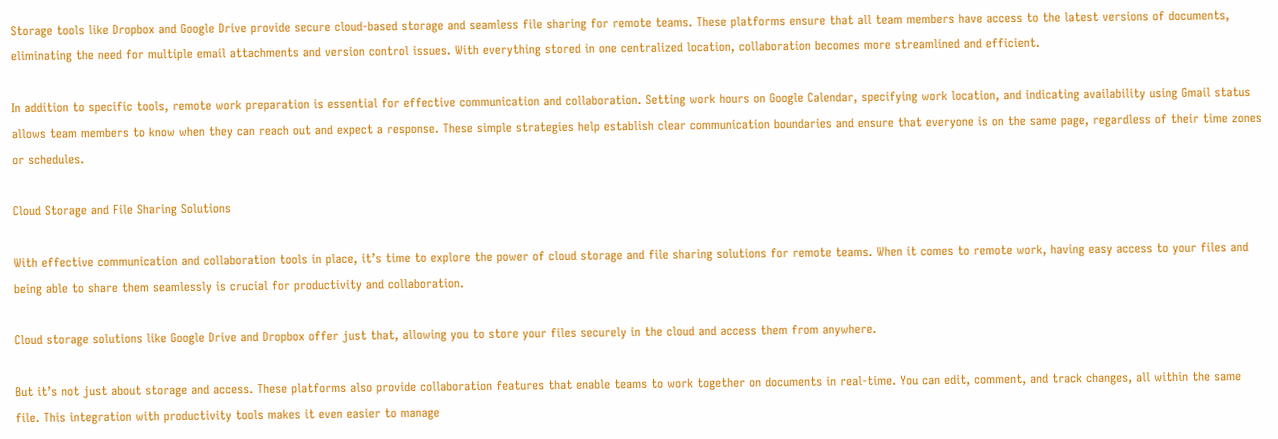Storage tools like Dropbox and Google Drive provide secure cloud-based storage and seamless file sharing for remote teams. These platforms ensure that all team members have access to the latest versions of documents, eliminating the need for multiple email attachments and version control issues. With everything stored in one centralized location, collaboration becomes more streamlined and efficient.

In addition to specific tools, remote work preparation is essential for effective communication and collaboration. Setting work hours on Google Calendar, specifying work location, and indicating availability using Gmail status allows team members to know when they can reach out and expect a response. These simple strategies help establish clear communication boundaries and ensure that everyone is on the same page, regardless of their time zones or schedules.

Cloud Storage and File Sharing Solutions

With effective communication and collaboration tools in place, it’s time to explore the power of cloud storage and file sharing solutions for remote teams. When it comes to remote work, having easy access to your files and being able to share them seamlessly is crucial for productivity and collaboration.

Cloud storage solutions like Google Drive and Dropbox offer just that, allowing you to store your files securely in the cloud and access them from anywhere.

But it’s not just about storage and access. These platforms also provide collaboration features that enable teams to work together on documents in real-time. You can edit, comment, and track changes, all within the same file. This integration with productivity tools makes it even easier to manage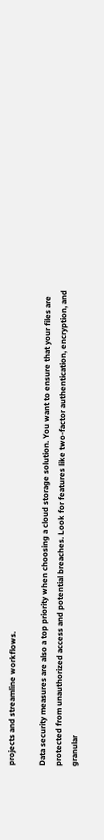projects and streamline workflows.

Data security measures are also a top priority when choosing a cloud storage solution. You want to ensure that your files are protected from unauthorized access and potential breaches. Look for features like two-factor authentication, encryption, and granular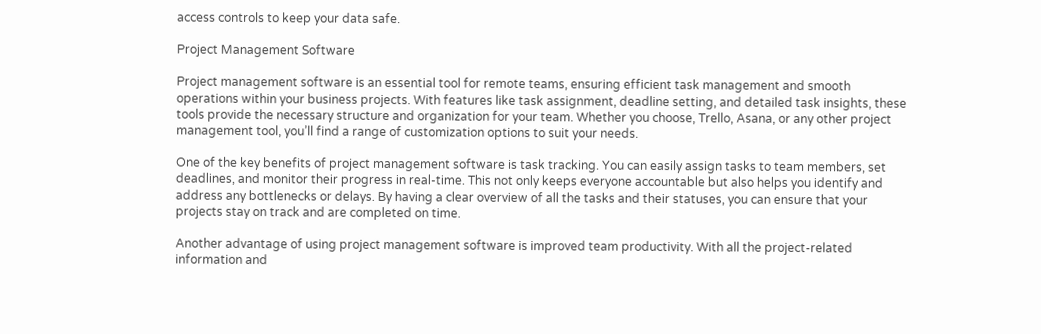access controls to keep your data safe.

Project Management Software

Project management software is an essential tool for remote teams, ensuring efficient task management and smooth operations within your business projects. With features like task assignment, deadline setting, and detailed task insights, these tools provide the necessary structure and organization for your team. Whether you choose, Trello, Asana, or any other project management tool, you’ll find a range of customization options to suit your needs.

One of the key benefits of project management software is task tracking. You can easily assign tasks to team members, set deadlines, and monitor their progress in real-time. This not only keeps everyone accountable but also helps you identify and address any bottlenecks or delays. By having a clear overview of all the tasks and their statuses, you can ensure that your projects stay on track and are completed on time.

Another advantage of using project management software is improved team productivity. With all the project-related information and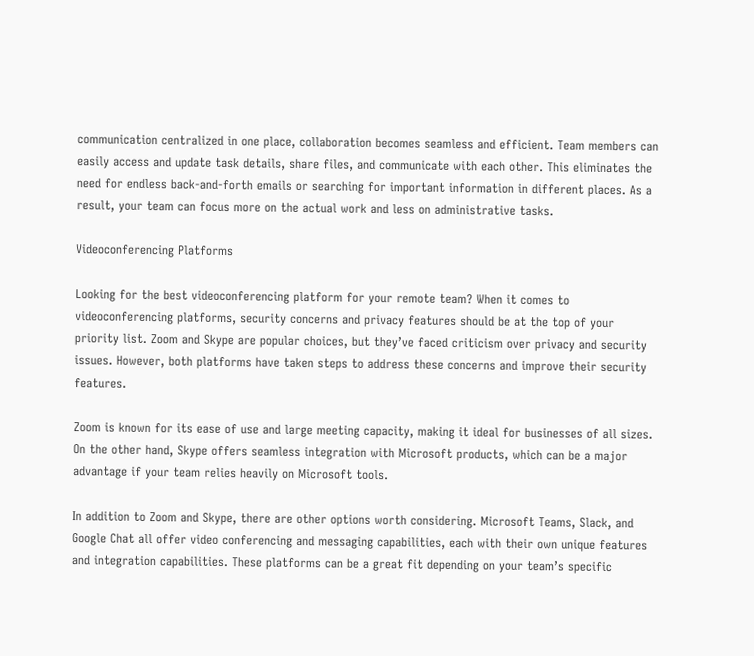communication centralized in one place, collaboration becomes seamless and efficient. Team members can easily access and update task details, share files, and communicate with each other. This eliminates the need for endless back-and-forth emails or searching for important information in different places. As a result, your team can focus more on the actual work and less on administrative tasks.

Videoconferencing Platforms

Looking for the best videoconferencing platform for your remote team? When it comes to videoconferencing platforms, security concerns and privacy features should be at the top of your priority list. Zoom and Skype are popular choices, but they’ve faced criticism over privacy and security issues. However, both platforms have taken steps to address these concerns and improve their security features.

Zoom is known for its ease of use and large meeting capacity, making it ideal for businesses of all sizes. On the other hand, Skype offers seamless integration with Microsoft products, which can be a major advantage if your team relies heavily on Microsoft tools.

In addition to Zoom and Skype, there are other options worth considering. Microsoft Teams, Slack, and Google Chat all offer video conferencing and messaging capabilities, each with their own unique features and integration capabilities. These platforms can be a great fit depending on your team’s specific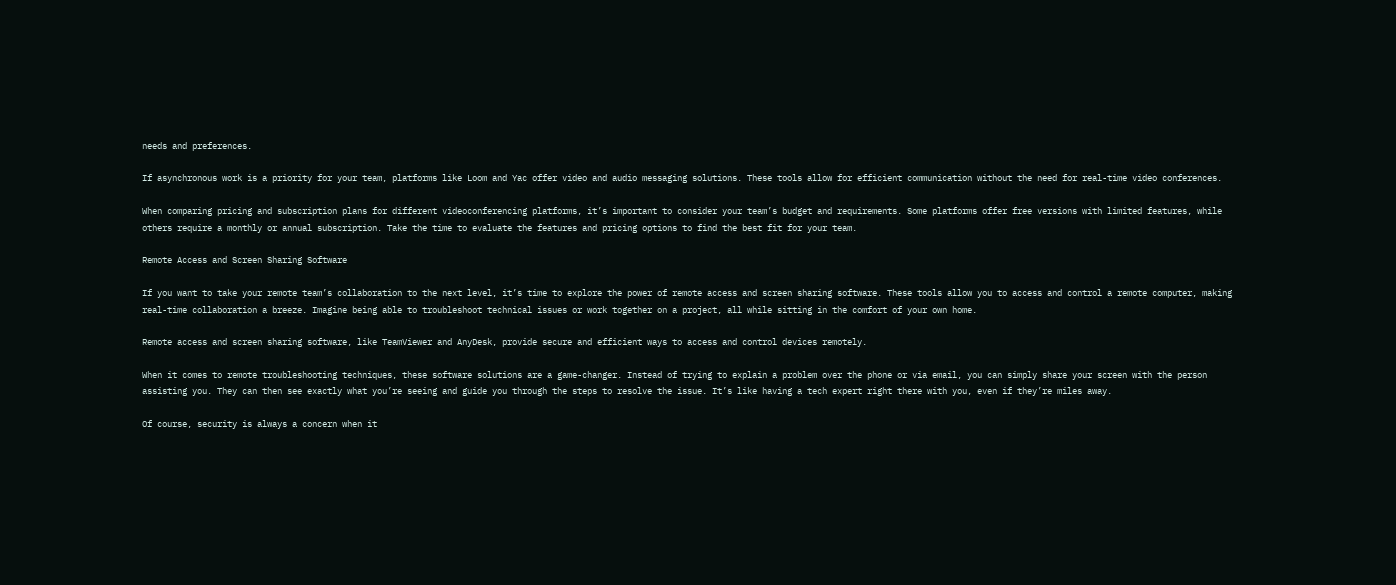needs and preferences.

If asynchronous work is a priority for your team, platforms like Loom and Yac offer video and audio messaging solutions. These tools allow for efficient communication without the need for real-time video conferences.

When comparing pricing and subscription plans for different videoconferencing platforms, it’s important to consider your team’s budget and requirements. Some platforms offer free versions with limited features, while others require a monthly or annual subscription. Take the time to evaluate the features and pricing options to find the best fit for your team.

Remote Access and Screen Sharing Software

If you want to take your remote team’s collaboration to the next level, it’s time to explore the power of remote access and screen sharing software. These tools allow you to access and control a remote computer, making real-time collaboration a breeze. Imagine being able to troubleshoot technical issues or work together on a project, all while sitting in the comfort of your own home.

Remote access and screen sharing software, like TeamViewer and AnyDesk, provide secure and efficient ways to access and control devices remotely.

When it comes to remote troubleshooting techniques, these software solutions are a game-changer. Instead of trying to explain a problem over the phone or via email, you can simply share your screen with the person assisting you. They can then see exactly what you’re seeing and guide you through the steps to resolve the issue. It’s like having a tech expert right there with you, even if they’re miles away.

Of course, security is always a concern when it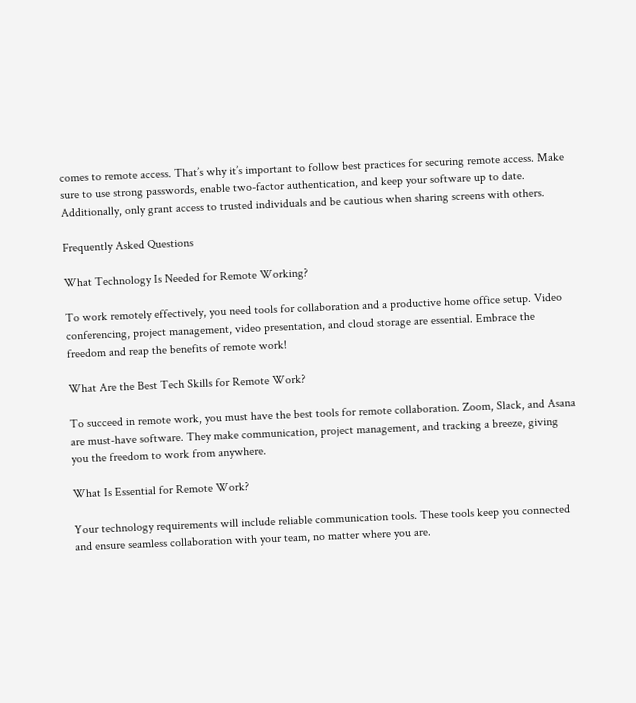comes to remote access. That’s why it’s important to follow best practices for securing remote access. Make sure to use strong passwords, enable two-factor authentication, and keep your software up to date. Additionally, only grant access to trusted individuals and be cautious when sharing screens with others.

Frequently Asked Questions

What Technology Is Needed for Remote Working?

To work remotely effectively, you need tools for collaboration and a productive home office setup. Video conferencing, project management, video presentation, and cloud storage are essential. Embrace the freedom and reap the benefits of remote work!

What Are the Best Tech Skills for Remote Work?

To succeed in remote work, you must have the best tools for remote collaboration. Zoom, Slack, and Asana are must-have software. They make communication, project management, and tracking a breeze, giving you the freedom to work from anywhere.

What Is Essential for Remote Work?

Your technology requirements will include reliable communication tools. These tools keep you connected and ensure seamless collaboration with your team, no matter where you are.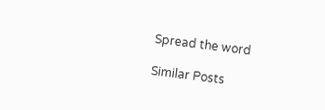Spread the word

Similar Posts